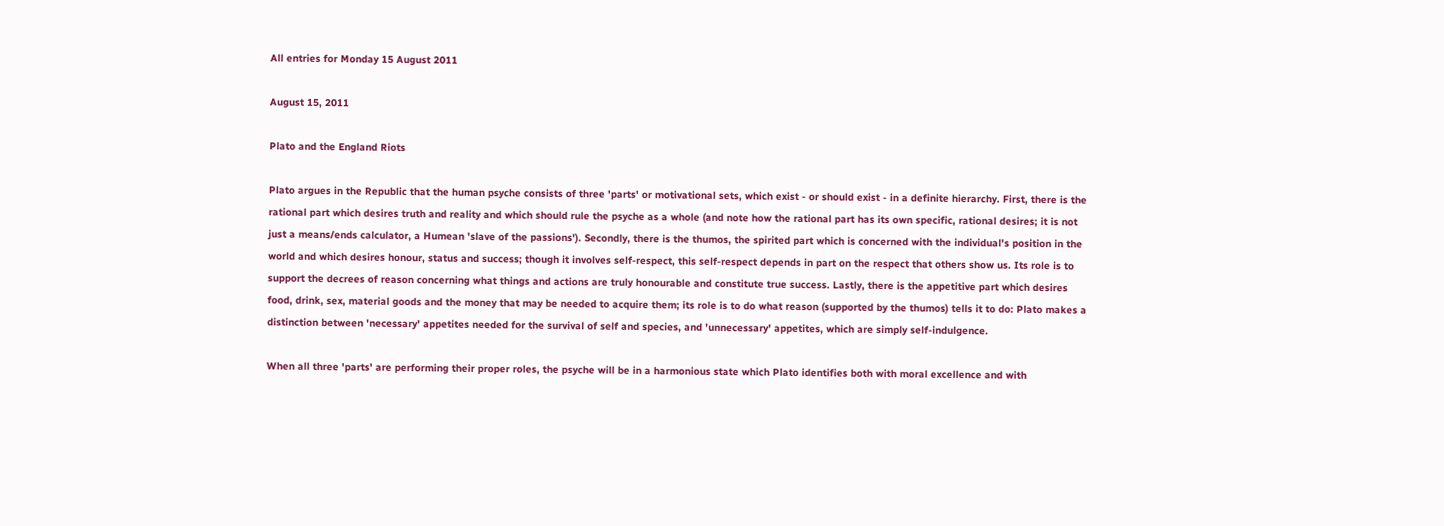All entries for Monday 15 August 2011

August 15, 2011

Plato and the England Riots

Plato argues in the Republic that the human psyche consists of three 'parts' or motivational sets, which exist - or should exist - in a definite hierarchy. First, there is the rational part which desires truth and reality and which should rule the psyche as a whole (and note how the rational part has its own specific, rational desires; it is not just a means/ends calculator, a Humean 'slave of the passions'). Secondly, there is the thumos, the spirited part which is concerned with the individual's position in the world and which desires honour, status and success; though it involves self-respect, this self-respect depends in part on the respect that others show us. Its role is to support the decrees of reason concerning what things and actions are truly honourable and constitute true success. Lastly, there is the appetitive part which desires food, drink, sex, material goods and the money that may be needed to acquire them; its role is to do what reason (supported by the thumos) tells it to do: Plato makes a distinction between 'necessary' appetites needed for the survival of self and species, and 'unnecessary' appetites, which are simply self-indulgence.

When all three 'parts' are performing their proper roles, the psyche will be in a harmonious state which Plato identifies both with moral excellence and with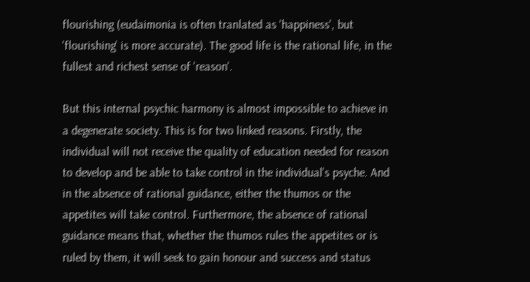flourishing (eudaimonia is often tranlated as 'happiness', but 'flourishing' is more accurate). The good life is the rational life, in the fullest and richest sense of 'reason'.

But this internal psychic harmony is almost impossible to achieve in a degenerate society. This is for two linked reasons. Firstly, the individual will not receive the quality of education needed for reason to develop and be able to take control in the individual's psyche. And in the absence of rational guidance, either the thumos or the appetites will take control. Furthermore, the absence of rational guidance means that, whether the thumos rules the appetites or is ruled by them, it will seek to gain honour and success and status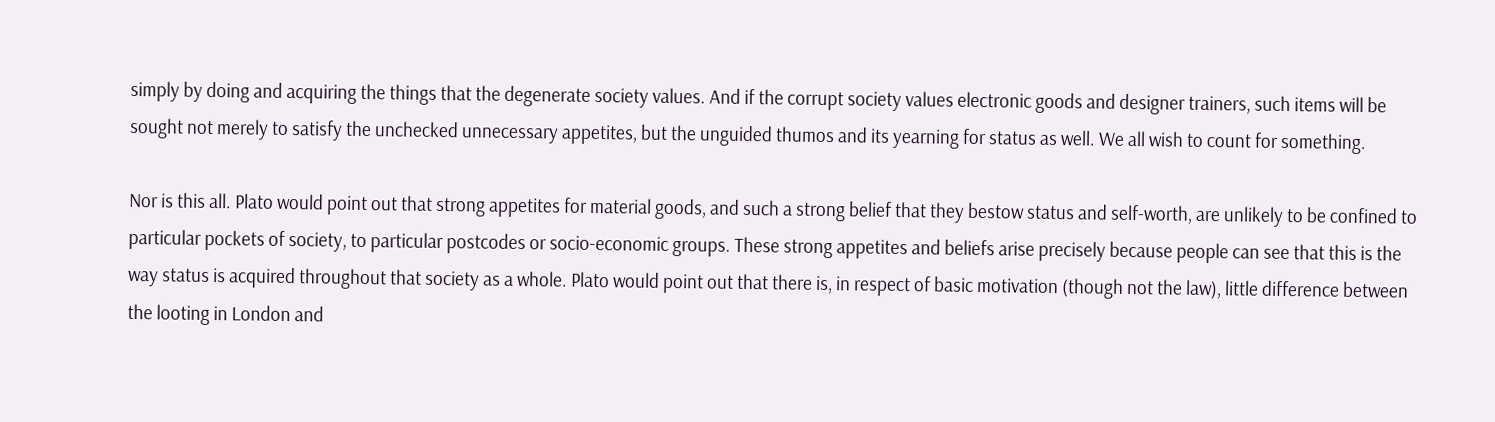simply by doing and acquiring the things that the degenerate society values. And if the corrupt society values electronic goods and designer trainers, such items will be sought not merely to satisfy the unchecked unnecessary appetites, but the unguided thumos and its yearning for status as well. We all wish to count for something.

Nor is this all. Plato would point out that strong appetites for material goods, and such a strong belief that they bestow status and self-worth, are unlikely to be confined to particular pockets of society, to particular postcodes or socio-economic groups. These strong appetites and beliefs arise precisely because people can see that this is the way status is acquired throughout that society as a whole. Plato would point out that there is, in respect of basic motivation (though not the law), little difference between the looting in London and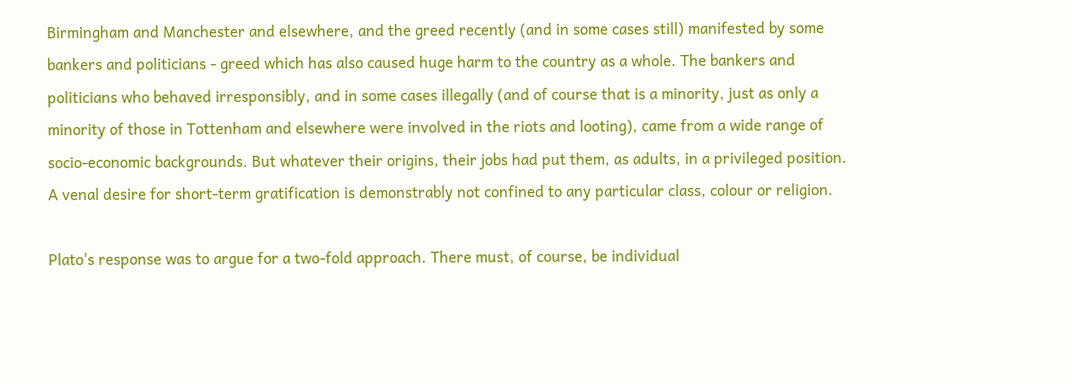Birmingham and Manchester and elsewhere, and the greed recently (and in some cases still) manifested by some bankers and politicians - greed which has also caused huge harm to the country as a whole. The bankers and politicians who behaved irresponsibly, and in some cases illegally (and of course that is a minority, just as only a minority of those in Tottenham and elsewhere were involved in the riots and looting), came from a wide range of socio-economic backgrounds. But whatever their origins, their jobs had put them, as adults, in a privileged position. A venal desire for short-term gratification is demonstrably not confined to any particular class, colour or religion.

Plato's response was to argue for a two-fold approach. There must, of course, be individual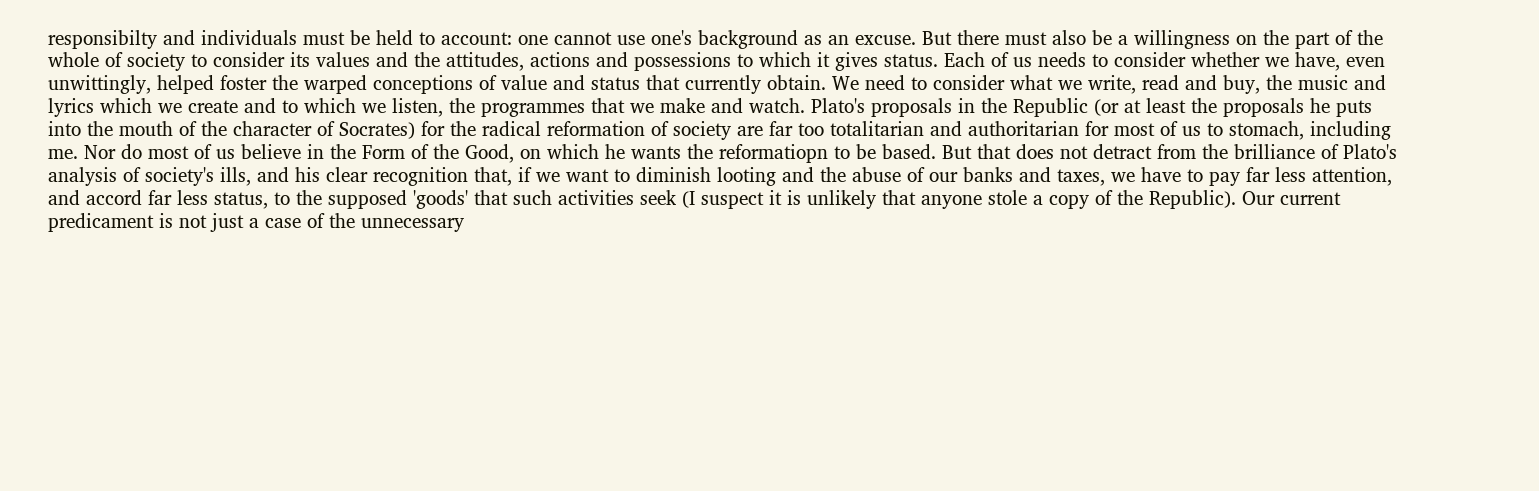responsibilty and individuals must be held to account: one cannot use one's background as an excuse. But there must also be a willingness on the part of the whole of society to consider its values and the attitudes, actions and possessions to which it gives status. Each of us needs to consider whether we have, even unwittingly, helped foster the warped conceptions of value and status that currently obtain. We need to consider what we write, read and buy, the music and lyrics which we create and to which we listen, the programmes that we make and watch. Plato's proposals in the Republic (or at least the proposals he puts into the mouth of the character of Socrates) for the radical reformation of society are far too totalitarian and authoritarian for most of us to stomach, including me. Nor do most of us believe in the Form of the Good, on which he wants the reformatiopn to be based. But that does not detract from the brilliance of Plato's analysis of society's ills, and his clear recognition that, if we want to diminish looting and the abuse of our banks and taxes, we have to pay far less attention, and accord far less status, to the supposed 'goods' that such activities seek (I suspect it is unlikely that anyone stole a copy of the Republic). Our current predicament is not just a case of the unnecessary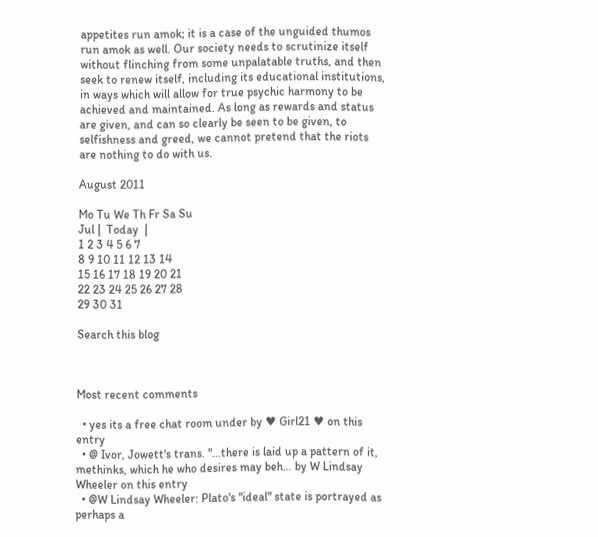appetites run amok; it is a case of the unguided thumos run amok as well. Our society needs to scrutinize itself without flinching from some unpalatable truths, and then seek to renew itself, including its educational institutions, in ways which will allow for true psychic harmony to be achieved and maintained. As long as rewards and status are given, and can so clearly be seen to be given, to selfishness and greed, we cannot pretend that the riots are nothing to do with us.

August 2011

Mo Tu We Th Fr Sa Su
Jul |  Today  |
1 2 3 4 5 6 7
8 9 10 11 12 13 14
15 16 17 18 19 20 21
22 23 24 25 26 27 28
29 30 31

Search this blog



Most recent comments

  • yes its a free chat room under by ♥ Girl21 ♥ on this entry
  • @ Ivor, Jowett's trans. "...there is laid up a pattern of it, methinks, which he who desires may beh… by W Lindsay Wheeler on this entry
  • @W Lindsay Wheeler: Plato's "ideal" state is portrayed as perhaps a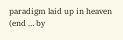paradigm laid up in heaven (end … by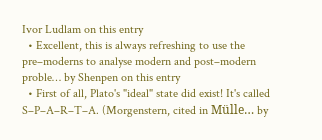Ivor Ludlam on this entry
  • Excellent, this is always refreshing to use the pre–moderns to analyse modern and post–modern proble… by Shenpen on this entry
  • First of all, Plato's "ideal" state did exist! It's called S–P–A–R–T–A. (Morgenstern, cited in Mülle… by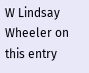W Lindsay Wheeler on this entry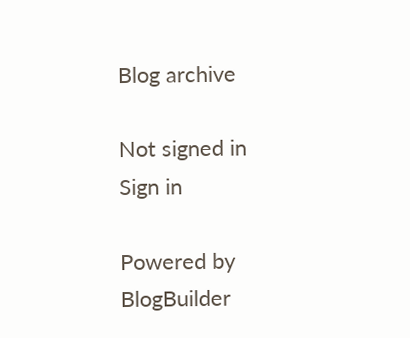Blog archive

Not signed in
Sign in

Powered by BlogBuilder